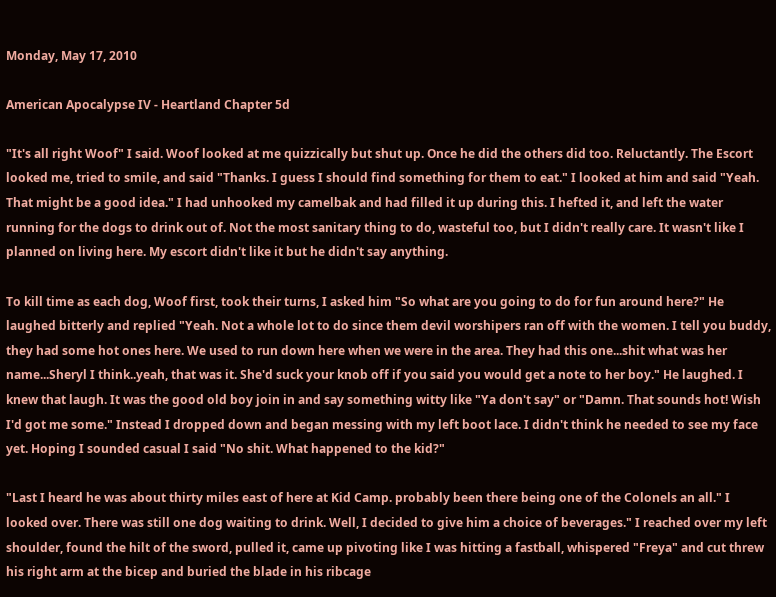Monday, May 17, 2010

American Apocalypse IV - Heartland Chapter 5d

"It's all right Woof" I said. Woof looked at me quizzically but shut up. Once he did the others did too. Reluctantly. The Escort looked me, tried to smile, and said "Thanks. I guess I should find something for them to eat." I looked at him and said "Yeah. That might be a good idea." I had unhooked my camelbak and had filled it up during this. I hefted it, and left the water running for the dogs to drink out of. Not the most sanitary thing to do, wasteful too, but I didn't really care. It wasn't like I planned on living here. My escort didn't like it but he didn't say anything.

To kill time as each dog, Woof first, took their turns, I asked him "So what are you going to do for fun around here?" He laughed bitterly and replied "Yeah. Not a whole lot to do since them devil worshipers ran off with the women. I tell you buddy, they had some hot ones here. We used to run down here when we were in the area. They had this one...shit what was her name...Sheryl I think..yeah, that was it. She'd suck your knob off if you said you would get a note to her boy." He laughed. I knew that laugh. It was the good old boy join in and say something witty like "Ya don't say" or "Damn. That sounds hot! Wish I'd got me some." Instead I dropped down and began messing with my left boot lace. I didn't think he needed to see my face yet. Hoping I sounded casual I said "No shit. What happened to the kid?"

"Last I heard he was about thirty miles east of here at Kid Camp. probably been there being one of the Colonels an all." I looked over. There was still one dog waiting to drink. Well, I decided to give him a choice of beverages." I reached over my left shoulder, found the hilt of the sword, pulled it, came up pivoting like I was hitting a fastball, whispered "Freya" and cut threw his right arm at the bicep and buried the blade in his ribcage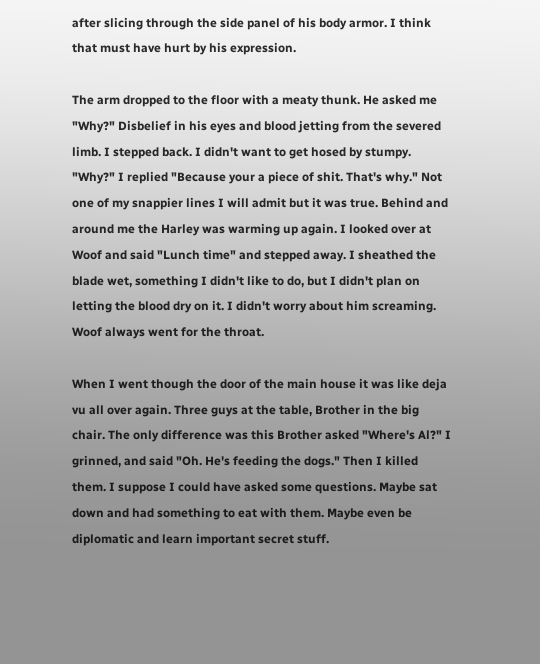after slicing through the side panel of his body armor. I think that must have hurt by his expression.

The arm dropped to the floor with a meaty thunk. He asked me "Why?" Disbelief in his eyes and blood jetting from the severed limb. I stepped back. I didn't want to get hosed by stumpy. "Why?" I replied "Because your a piece of shit. That's why." Not one of my snappier lines I will admit but it was true. Behind and around me the Harley was warming up again. I looked over at Woof and said "Lunch time" and stepped away. I sheathed the blade wet, something I didn't like to do, but I didn't plan on letting the blood dry on it. I didn't worry about him screaming. Woof always went for the throat.

When I went though the door of the main house it was like deja vu all over again. Three guys at the table, Brother in the big chair. The only difference was this Brother asked "Where's Al?" I grinned, and said "Oh. He's feeding the dogs." Then I killed them. I suppose I could have asked some questions. Maybe sat down and had something to eat with them. Maybe even be diplomatic and learn important secret stuff.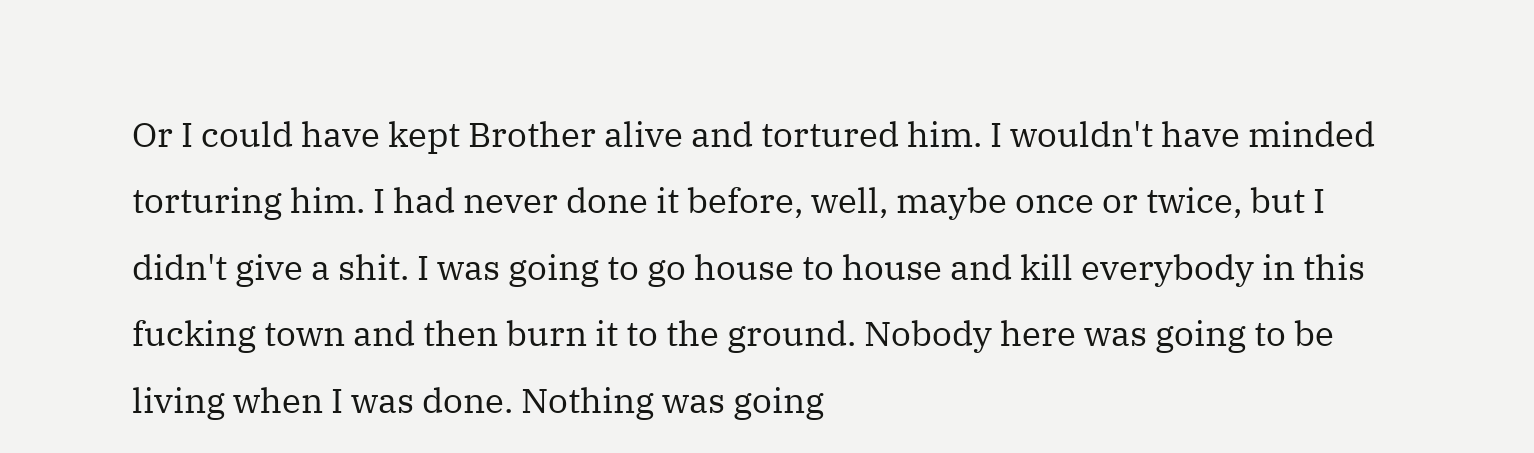Or I could have kept Brother alive and tortured him. I wouldn't have minded torturing him. I had never done it before, well, maybe once or twice, but I didn't give a shit. I was going to go house to house and kill everybody in this fucking town and then burn it to the ground. Nobody here was going to be living when I was done. Nothing was going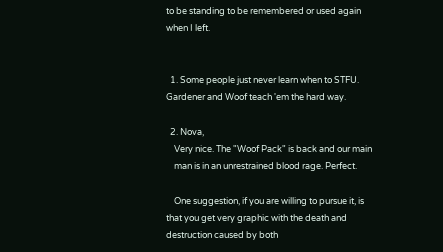to be standing to be remembered or used again when I left.


  1. Some people just never learn when to STFU. Gardener and Woof teach 'em the hard way.

  2. Nova,
    Very nice. The "Woof Pack" is back and our main
    man is in an unrestrained blood rage. Perfect.

    One suggestion, if you are willing to pursue it, is that you get very graphic with the death and destruction caused by both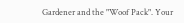Gardener and the "Woof Pack". Your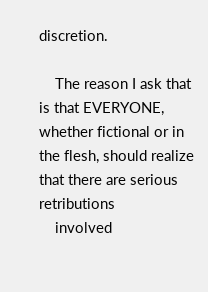discretion.

    The reason I ask that is that EVERYONE, whether fictional or in the flesh, should realize that there are serious retributions
    involved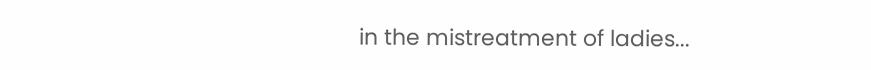in the mistreatment of ladies...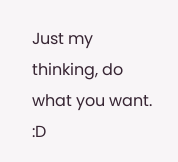Just my thinking, do what you want. :D